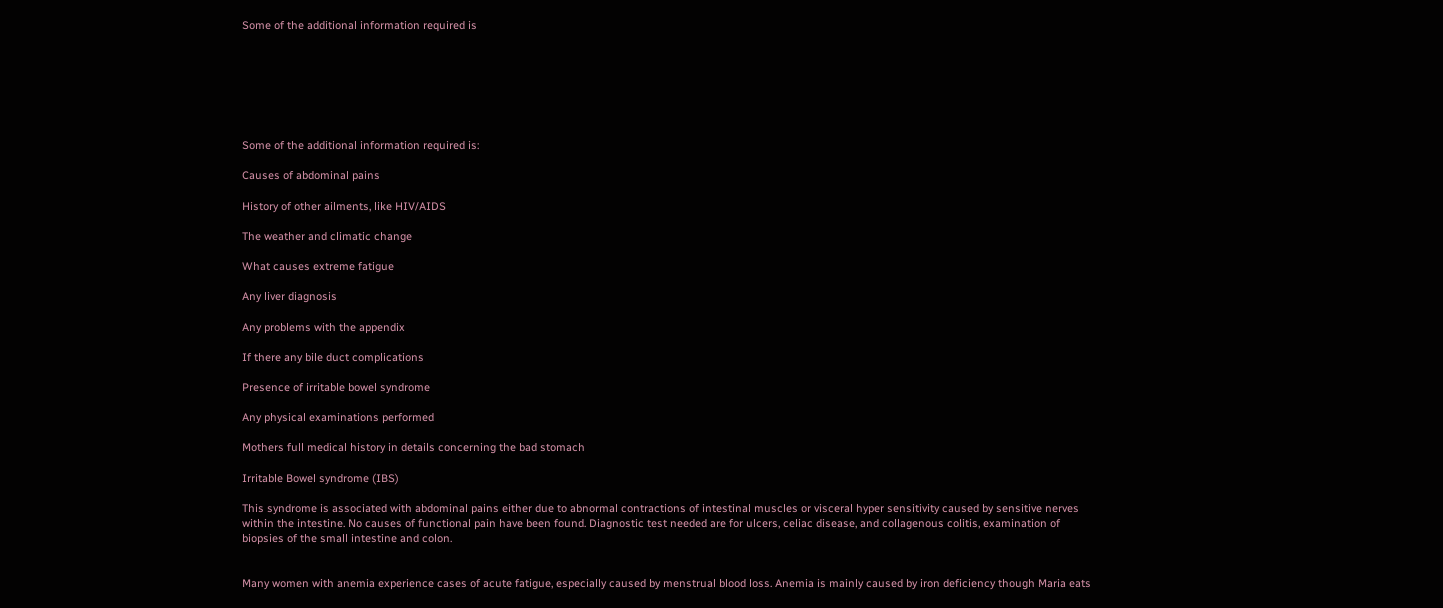Some of the additional information required is







Some of the additional information required is:

Causes of abdominal pains

History of other ailments, like HIV/AIDS

The weather and climatic change

What causes extreme fatigue

Any liver diagnosis

Any problems with the appendix

If there any bile duct complications

Presence of irritable bowel syndrome

Any physical examinations performed

Mothers full medical history in details concerning the bad stomach

Irritable Bowel syndrome (IBS)

This syndrome is associated with abdominal pains either due to abnormal contractions of intestinal muscles or visceral hyper sensitivity caused by sensitive nerves within the intestine. No causes of functional pain have been found. Diagnostic test needed are for ulcers, celiac disease, and collagenous colitis, examination of biopsies of the small intestine and colon.


Many women with anemia experience cases of acute fatigue, especially caused by menstrual blood loss. Anemia is mainly caused by iron deficiency though Maria eats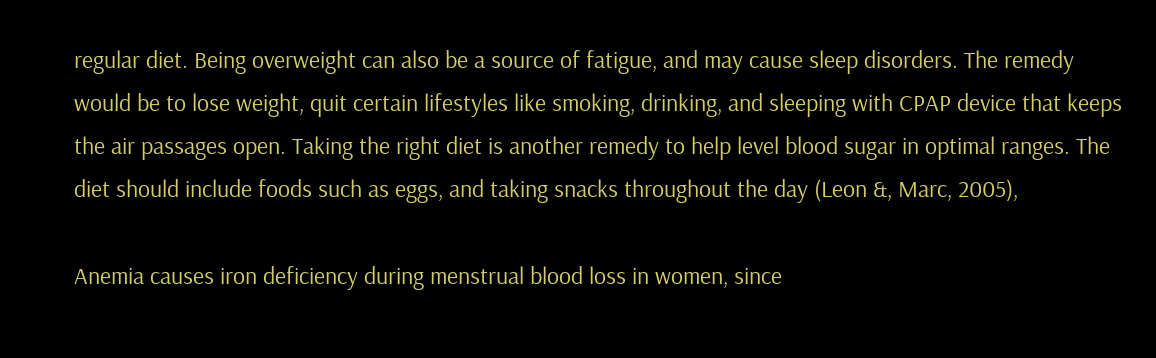regular diet. Being overweight can also be a source of fatigue, and may cause sleep disorders. The remedy would be to lose weight, quit certain lifestyles like smoking, drinking, and sleeping with CPAP device that keeps the air passages open. Taking the right diet is another remedy to help level blood sugar in optimal ranges. The diet should include foods such as eggs, and taking snacks throughout the day (Leon &, Marc, 2005),

Anemia causes iron deficiency during menstrual blood loss in women, since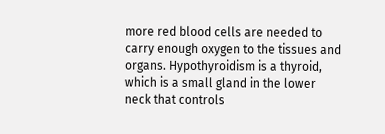more red blood cells are needed to carry enough oxygen to the tissues and organs. Hypothyroidism is a thyroid, which is a small gland in the lower neck that controls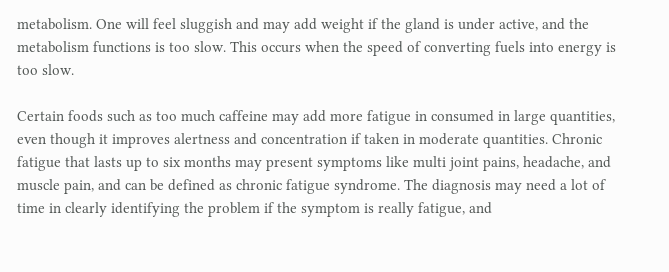metabolism. One will feel sluggish and may add weight if the gland is under active, and the metabolism functions is too slow. This occurs when the speed of converting fuels into energy is too slow.

Certain foods such as too much caffeine may add more fatigue in consumed in large quantities, even though it improves alertness and concentration if taken in moderate quantities. Chronic fatigue that lasts up to six months may present symptoms like multi joint pains, headache, and muscle pain, and can be defined as chronic fatigue syndrome. The diagnosis may need a lot of time in clearly identifying the problem if the symptom is really fatigue, and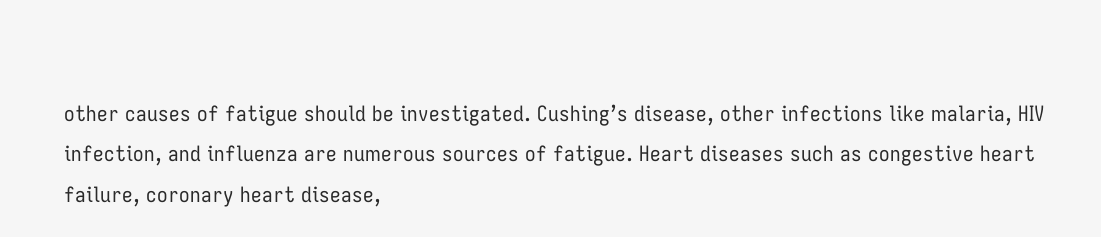other causes of fatigue should be investigated. Cushing’s disease, other infections like malaria, HIV infection, and influenza are numerous sources of fatigue. Heart diseases such as congestive heart failure, coronary heart disease,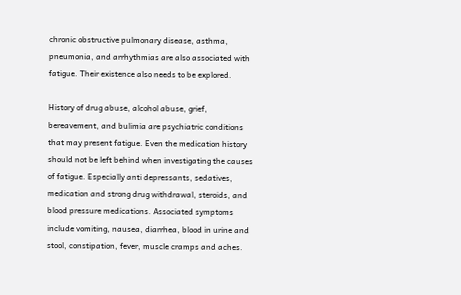chronic obstructive pulmonary disease, asthma, pneumonia, and arrhythmias are also associated with fatigue. Their existence also needs to be explored.

History of drug abuse, alcohol abuse, grief, bereavement, and bulimia are psychiatric conditions that may present fatigue. Even the medication history should not be left behind when investigating the causes of fatigue. Especially anti depressants, sedatives, medication and strong drug withdrawal, steroids, and blood pressure medications. Associated symptoms include vomiting, nausea, diarrhea, blood in urine and stool, constipation, fever, muscle cramps and aches.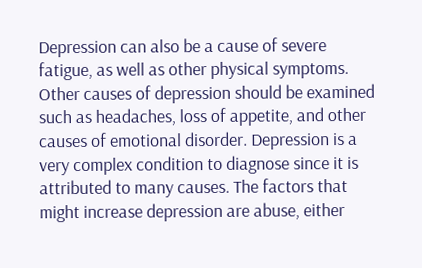Depression can also be a cause of severe fatigue, as well as other physical symptoms. Other causes of depression should be examined such as headaches, loss of appetite, and other causes of emotional disorder. Depression is a very complex condition to diagnose since it is attributed to many causes. The factors that might increase depression are abuse, either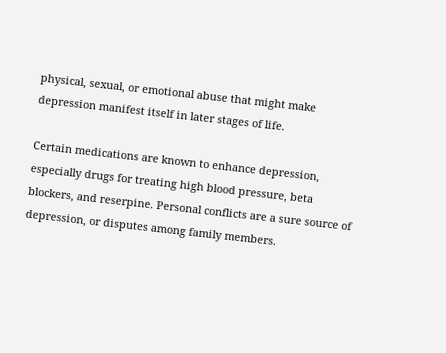physical, sexual, or emotional abuse that might make depression manifest itself in later stages of life.

Certain medications are known to enhance depression, especially drugs for treating high blood pressure, beta blockers, and reserpine. Personal conflicts are a sure source of depression, or disputes among family members.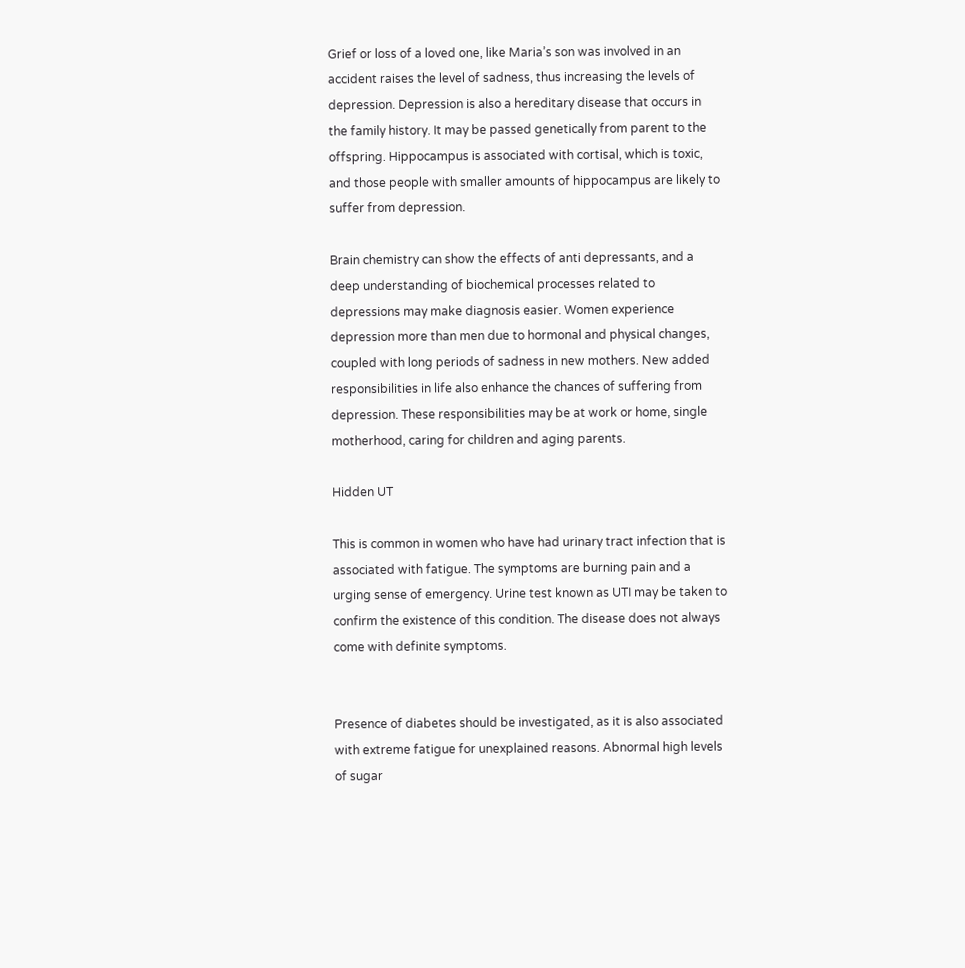Grief or loss of a loved one, like Maria’s son was involved in an accident raises the level of sadness, thus increasing the levels of depression. Depression is also a hereditary disease that occurs in the family history. It may be passed genetically from parent to the offspring. Hippocampus is associated with cortisal, which is toxic, and those people with smaller amounts of hippocampus are likely to suffer from depression.

Brain chemistry can show the effects of anti depressants, and a deep understanding of biochemical processes related to depressions may make diagnosis easier. Women experience depression more than men due to hormonal and physical changes, coupled with long periods of sadness in new mothers. New added responsibilities in life also enhance the chances of suffering from depression. These responsibilities may be at work or home, single motherhood, caring for children and aging parents.

Hidden UT

This is common in women who have had urinary tract infection that is associated with fatigue. The symptoms are burning pain and a urging sense of emergency. Urine test known as UTI may be taken to confirm the existence of this condition. The disease does not always come with definite symptoms.


Presence of diabetes should be investigated, as it is also associated with extreme fatigue for unexplained reasons. Abnormal high levels of sugar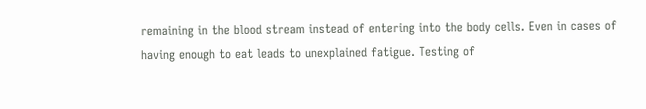remaining in the blood stream instead of entering into the body cells. Even in cases of having enough to eat leads to unexplained fatigue. Testing of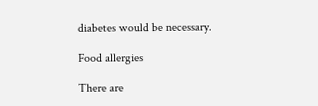diabetes would be necessary.

Food allergies

There are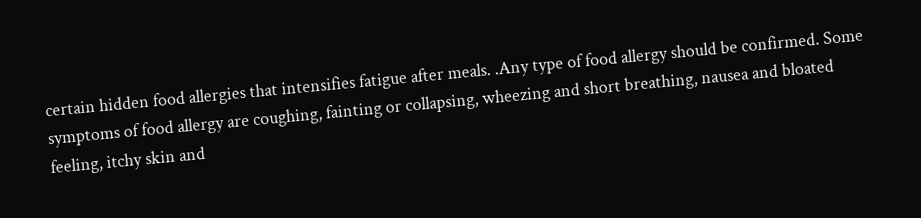certain hidden food allergies that intensifies fatigue after meals. .Any type of food allergy should be confirmed. Some symptoms of food allergy are coughing, fainting or collapsing, wheezing and short breathing, nausea and bloated feeling, itchy skin and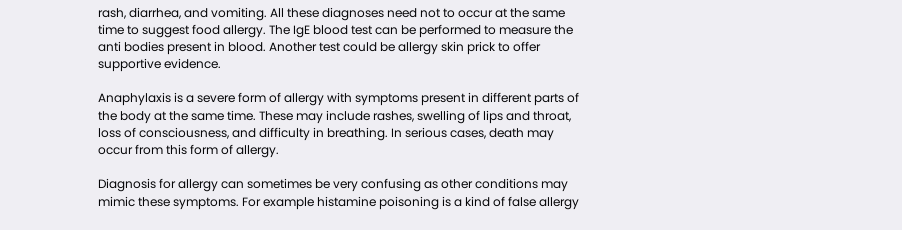rash, diarrhea, and vomiting. All these diagnoses need not to occur at the same time to suggest food allergy. The IgE blood test can be performed to measure the anti bodies present in blood. Another test could be allergy skin prick to offer supportive evidence.

Anaphylaxis is a severe form of allergy with symptoms present in different parts of the body at the same time. These may include rashes, swelling of lips and throat, loss of consciousness, and difficulty in breathing. In serious cases, death may occur from this form of allergy.

Diagnosis for allergy can sometimes be very confusing as other conditions may mimic these symptoms. For example histamine poisoning is a kind of false allergy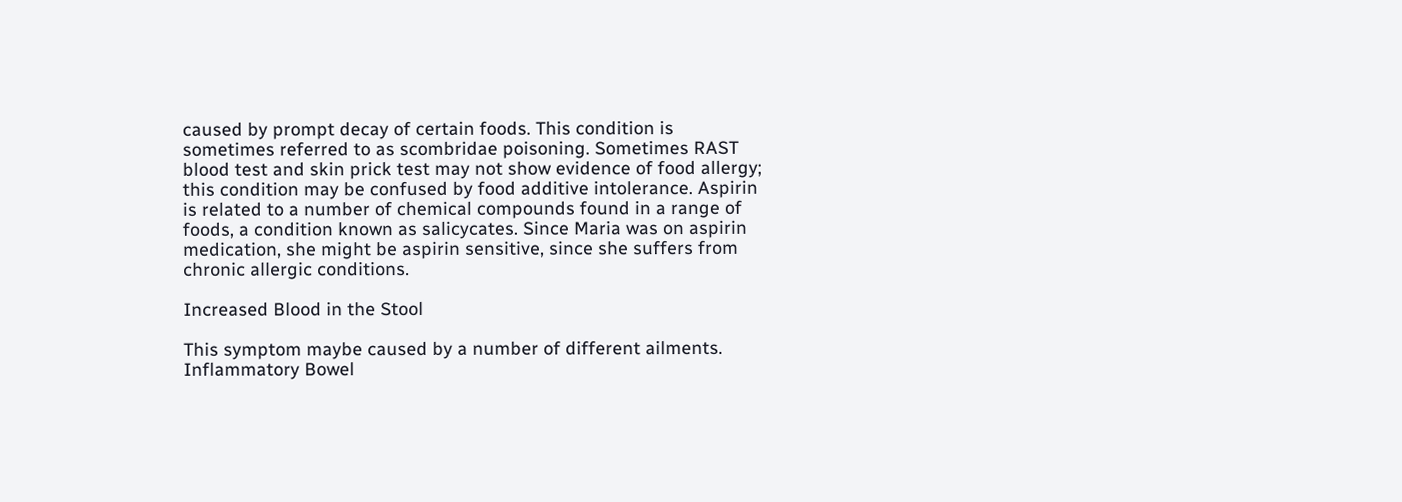caused by prompt decay of certain foods. This condition is sometimes referred to as scombridae poisoning. Sometimes RAST blood test and skin prick test may not show evidence of food allergy; this condition may be confused by food additive intolerance. Aspirin is related to a number of chemical compounds found in a range of foods, a condition known as salicycates. Since Maria was on aspirin medication, she might be aspirin sensitive, since she suffers from chronic allergic conditions.

Increased Blood in the Stool

This symptom maybe caused by a number of different ailments. Inflammatory Bowel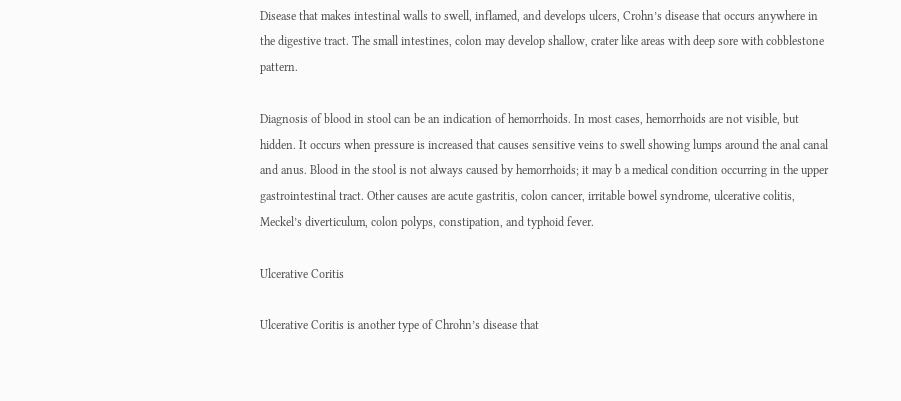Disease that makes intestinal walls to swell, inflamed, and develops ulcers, Crohn’s disease that occurs anywhere in the digestive tract. The small intestines, colon may develop shallow, crater like areas with deep sore with cobblestone pattern.

Diagnosis of blood in stool can be an indication of hemorrhoids. In most cases, hemorrhoids are not visible, but hidden. It occurs when pressure is increased that causes sensitive veins to swell showing lumps around the anal canal and anus. Blood in the stool is not always caused by hemorrhoids; it may b a medical condition occurring in the upper gastrointestinal tract. Other causes are acute gastritis, colon cancer, irritable bowel syndrome, ulcerative colitis, Meckel’s diverticulum, colon polyps, constipation, and typhoid fever.

Ulcerative Coritis

Ulcerative Coritis is another type of Chrohn’s disease that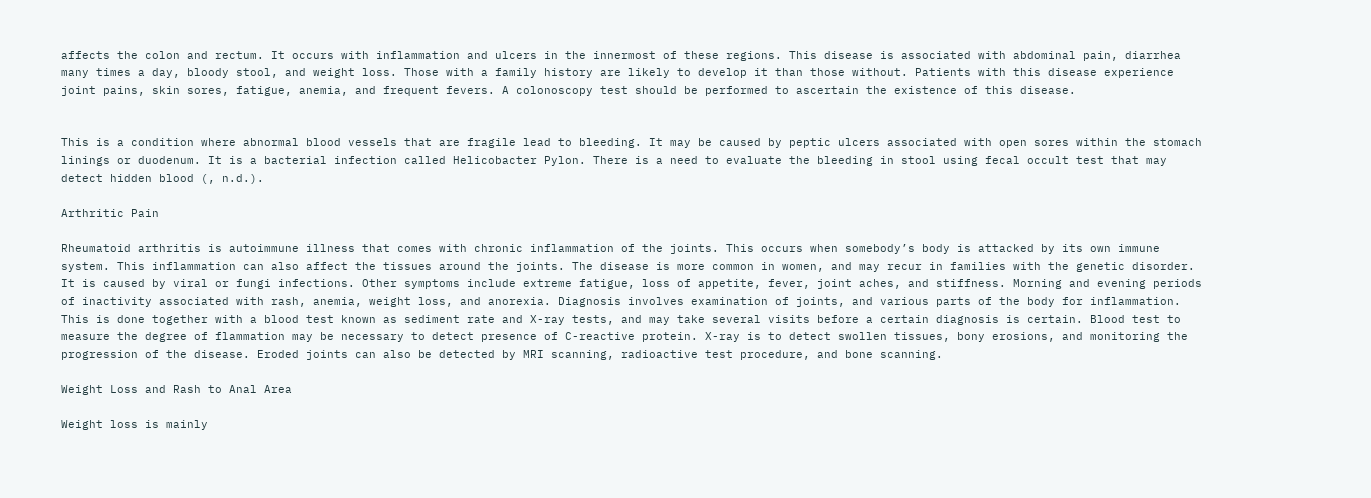affects the colon and rectum. It occurs with inflammation and ulcers in the innermost of these regions. This disease is associated with abdominal pain, diarrhea many times a day, bloody stool, and weight loss. Those with a family history are likely to develop it than those without. Patients with this disease experience joint pains, skin sores, fatigue, anemia, and frequent fevers. A colonoscopy test should be performed to ascertain the existence of this disease.


This is a condition where abnormal blood vessels that are fragile lead to bleeding. It may be caused by peptic ulcers associated with open sores within the stomach linings or duodenum. It is a bacterial infection called Helicobacter Pylon. There is a need to evaluate the bleeding in stool using fecal occult test that may detect hidden blood (, n.d.).

Arthritic Pain

Rheumatoid arthritis is autoimmune illness that comes with chronic inflammation of the joints. This occurs when somebody’s body is attacked by its own immune system. This inflammation can also affect the tissues around the joints. The disease is more common in women, and may recur in families with the genetic disorder. It is caused by viral or fungi infections. Other symptoms include extreme fatigue, loss of appetite, fever, joint aches, and stiffness. Morning and evening periods of inactivity associated with rash, anemia, weight loss, and anorexia. Diagnosis involves examination of joints, and various parts of the body for inflammation. This is done together with a blood test known as sediment rate and X-ray tests, and may take several visits before a certain diagnosis is certain. Blood test to measure the degree of flammation may be necessary to detect presence of C-reactive protein. X-ray is to detect swollen tissues, bony erosions, and monitoring the progression of the disease. Eroded joints can also be detected by MRI scanning, radioactive test procedure, and bone scanning.

Weight Loss and Rash to Anal Area

Weight loss is mainly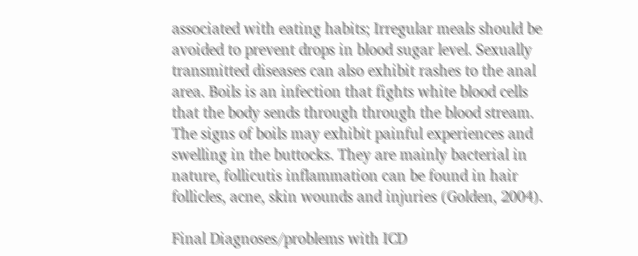associated with eating habits; Irregular meals should be avoided to prevent drops in blood sugar level. Sexually transmitted diseases can also exhibit rashes to the anal area. Boils is an infection that fights white blood cells that the body sends through through the blood stream. The signs of boils may exhibit painful experiences and swelling in the buttocks. They are mainly bacterial in nature, follicutis inflammation can be found in hair follicles, acne, skin wounds and injuries (Golden, 2004).

Final Diagnoses/problems with ICD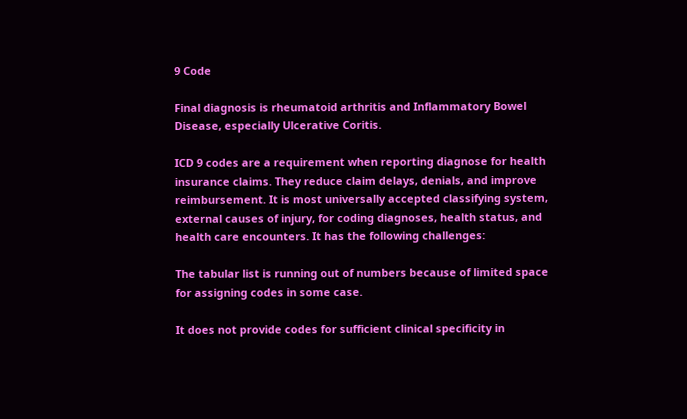9 Code

Final diagnosis is rheumatoid arthritis and Inflammatory Bowel Disease, especially Ulcerative Coritis.

ICD 9 codes are a requirement when reporting diagnose for health insurance claims. They reduce claim delays, denials, and improve reimbursement. It is most universally accepted classifying system, external causes of injury, for coding diagnoses, health status, and health care encounters. It has the following challenges:

The tabular list is running out of numbers because of limited space for assigning codes in some case.

It does not provide codes for sufficient clinical specificity in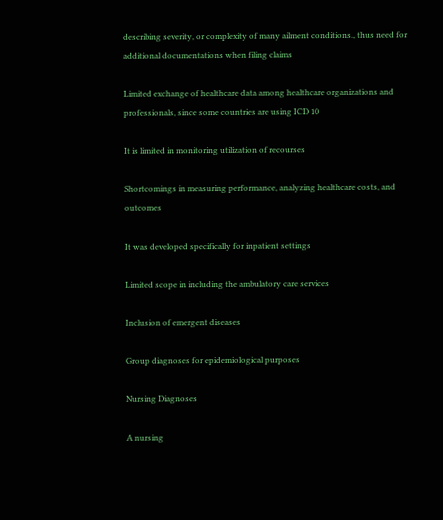describing severity, or complexity of many ailment conditions., thus need for additional documentations when filing claims

Limited exchange of healthcare data among healthcare organizations and professionals, since some countries are using ICD 10

It is limited in monitoring utilization of recourses

Shortcomings in measuring performance, analyzing healthcare costs, and outcomes

It was developed specifically for inpatient settings

Limited scope in including the ambulatory care services

Inclusion of emergent diseases

Group diagnoses for epidemiological purposes

Nursing Diagnoses

A nursing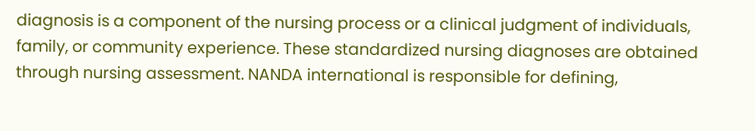diagnosis is a component of the nursing process or a clinical judgment of individuals, family, or community experience. These standardized nursing diagnoses are obtained through nursing assessment. NANDA international is responsible for defining,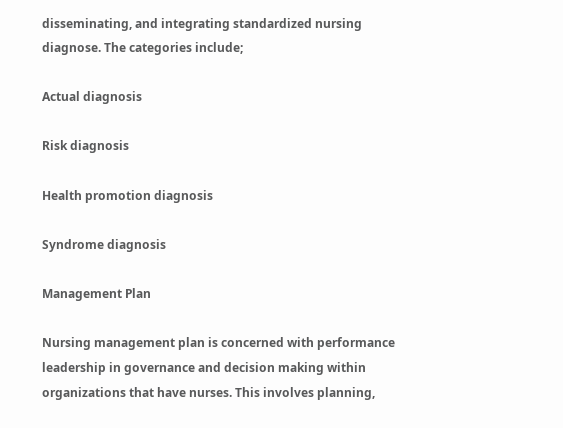disseminating, and integrating standardized nursing diagnose. The categories include;

Actual diagnosis

Risk diagnosis

Health promotion diagnosis

Syndrome diagnosis

Management Plan

Nursing management plan is concerned with performance leadership in governance and decision making within organizations that have nurses. This involves planning,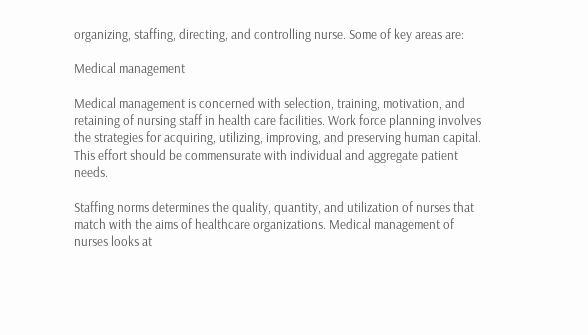organizing, staffing, directing, and controlling nurse. Some of key areas are:

Medical management

Medical management is concerned with selection, training, motivation, and retaining of nursing staff in health care facilities. Work force planning involves the strategies for acquiring, utilizing, improving, and preserving human capital. This effort should be commensurate with individual and aggregate patient needs.

Staffing norms determines the quality, quantity, and utilization of nurses that match with the aims of healthcare organizations. Medical management of nurses looks at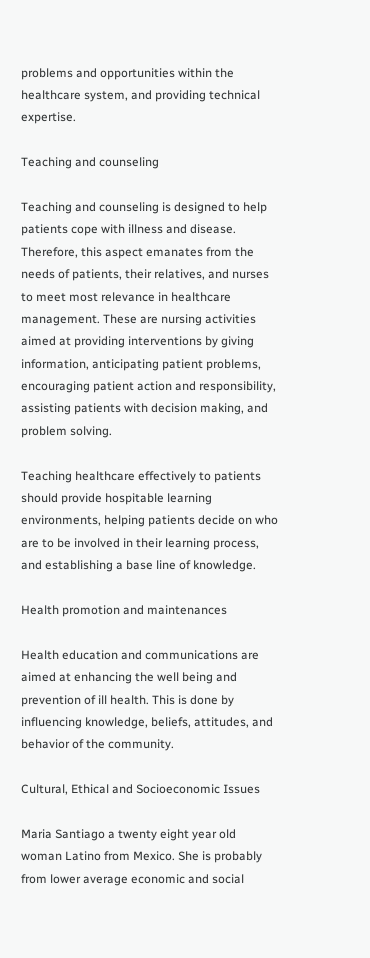problems and opportunities within the healthcare system, and providing technical expertise.

Teaching and counseling

Teaching and counseling is designed to help patients cope with illness and disease. Therefore, this aspect emanates from the needs of patients, their relatives, and nurses to meet most relevance in healthcare management. These are nursing activities aimed at providing interventions by giving information, anticipating patient problems, encouraging patient action and responsibility, assisting patients with decision making, and problem solving.

Teaching healthcare effectively to patients should provide hospitable learning environments, helping patients decide on who are to be involved in their learning process, and establishing a base line of knowledge.

Health promotion and maintenances

Health education and communications are aimed at enhancing the well being and prevention of ill health. This is done by influencing knowledge, beliefs, attitudes, and behavior of the community.

Cultural, Ethical and Socioeconomic Issues

Maria Santiago a twenty eight year old woman Latino from Mexico. She is probably from lower average economic and social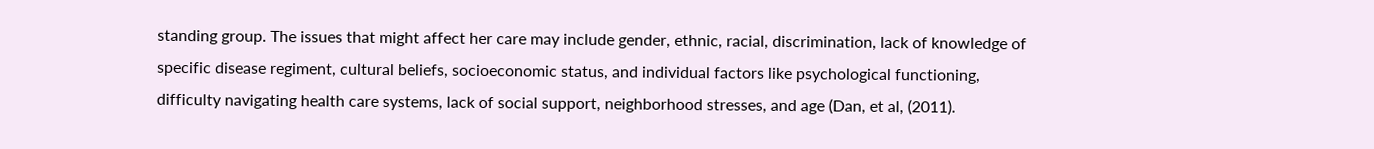standing group. The issues that might affect her care may include gender, ethnic, racial, discrimination, lack of knowledge of specific disease regiment, cultural beliefs, socioeconomic status, and individual factors like psychological functioning, difficulty navigating health care systems, lack of social support, neighborhood stresses, and age (Dan, et al, (2011).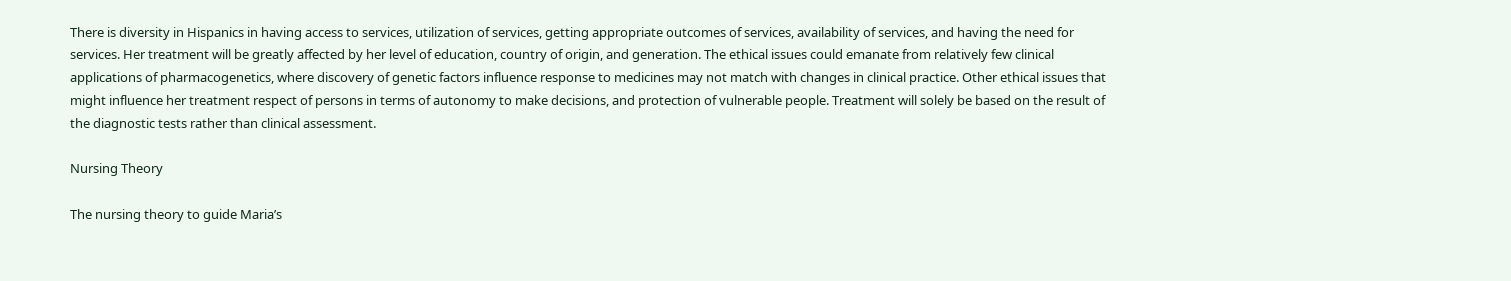There is diversity in Hispanics in having access to services, utilization of services, getting appropriate outcomes of services, availability of services, and having the need for services. Her treatment will be greatly affected by her level of education, country of origin, and generation. The ethical issues could emanate from relatively few clinical applications of pharmacogenetics, where discovery of genetic factors influence response to medicines may not match with changes in clinical practice. Other ethical issues that might influence her treatment respect of persons in terms of autonomy to make decisions, and protection of vulnerable people. Treatment will solely be based on the result of the diagnostic tests rather than clinical assessment.

Nursing Theory

The nursing theory to guide Maria’s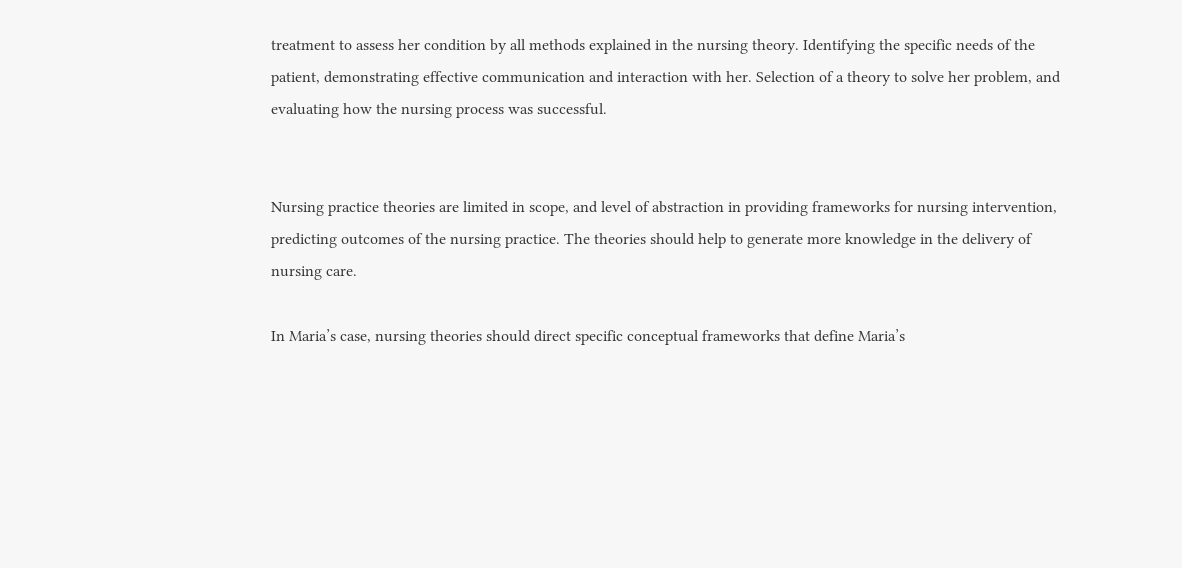treatment to assess her condition by all methods explained in the nursing theory. Identifying the specific needs of the patient, demonstrating effective communication and interaction with her. Selection of a theory to solve her problem, and evaluating how the nursing process was successful.


Nursing practice theories are limited in scope, and level of abstraction in providing frameworks for nursing intervention, predicting outcomes of the nursing practice. The theories should help to generate more knowledge in the delivery of nursing care.

In Maria’s case, nursing theories should direct specific conceptual frameworks that define Maria’s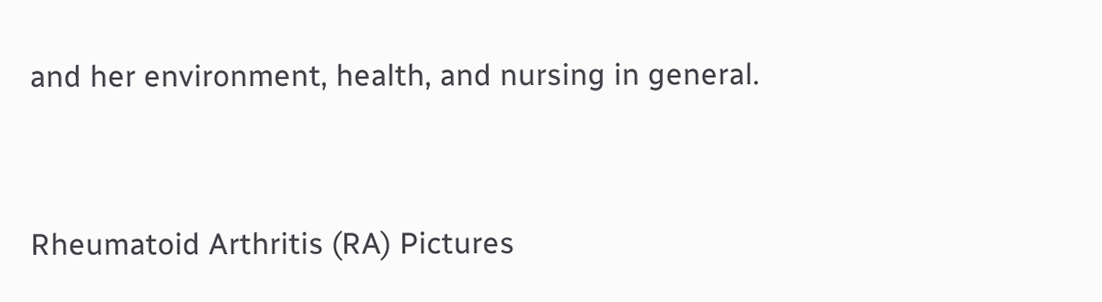and her environment, health, and nursing in general.


Rheumatoid Arthritis (RA) Pictures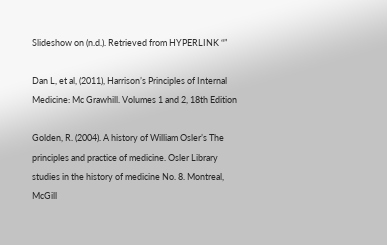Slideshow on (n.d.). Retrieved from HYPERLINK “”

Dan L, et al, (2011), Harrison’s Principles of Internal Medicine: Mc Grawhill. Volumes 1 and 2, 18th Edition

Golden, R. (2004). A history of William Osler’s The principles and practice of medicine. Osler Library studies in the history of medicine No. 8. Montreal, McGill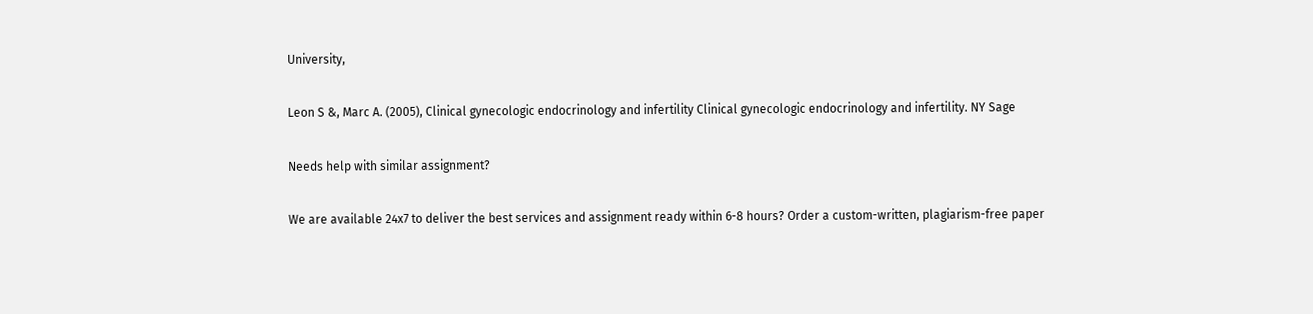University,

Leon S &, Marc A. (2005), Clinical gynecologic endocrinology and infertility Clinical gynecologic endocrinology and infertility. NY Sage

Needs help with similar assignment?

We are available 24x7 to deliver the best services and assignment ready within 6-8 hours? Order a custom-written, plagiarism-free paper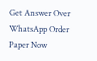Get Answer Over WhatsApp Order Paper Now